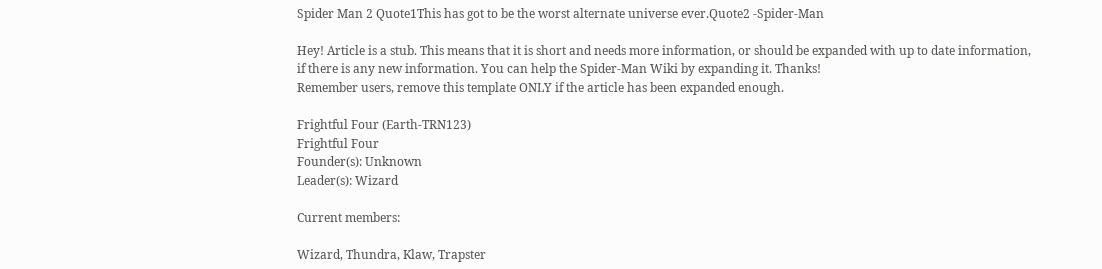Spider Man 2 Quote1This has got to be the worst alternate universe ever.Quote2 -Spider-Man

Hey! Article is a stub. This means that it is short and needs more information, or should be expanded with up to date information, if there is any new information. You can help the Spider-Man Wiki by expanding it. Thanks!
Remember users, remove this template ONLY if the article has been expanded enough.

Frightful Four (Earth-TRN123)
Frightful Four
Founder(s): Unknown
Leader(s): Wizard

Current members:

Wizard, Thundra, Klaw, Trapster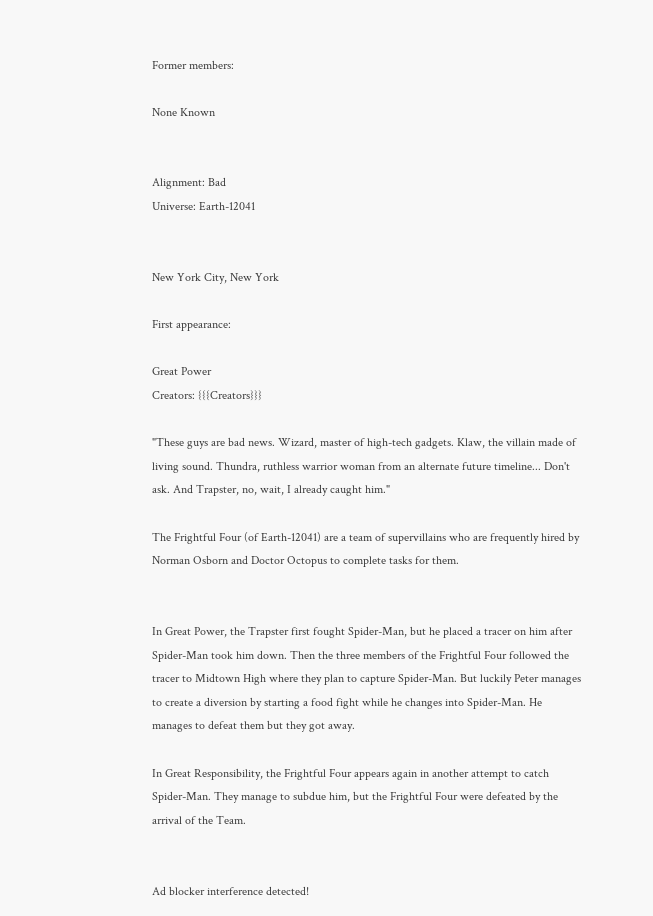Former members:

None Known


Alignment: Bad
Universe: Earth-12041


New York City, New York

First appearance:

Great Power
Creators: {{{Creators}}}

"These guys are bad news. Wizard, master of high-tech gadgets. Klaw, the villain made of living sound. Thundra, ruthless warrior woman from an alternate future timeline... Don't ask. And Trapster, no, wait, I already caught him."

The Frightful Four (of Earth-12041) are a team of supervillains who are frequently hired by Norman Osborn and Doctor Octopus to complete tasks for them.


In Great Power, the Trapster first fought Spider-Man, but he placed a tracer on him after Spider-Man took him down. Then the three members of the Frightful Four followed the tracer to Midtown High where they plan to capture Spider-Man. But luckily Peter manages to create a diversion by starting a food fight while he changes into Spider-Man. He manages to defeat them but they got away.

In Great Responsibility, the Frightful Four appears again in another attempt to catch Spider-Man. They manage to subdue him, but the Frightful Four were defeated by the arrival of the Team.


Ad blocker interference detected!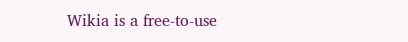Wikia is a free-to-use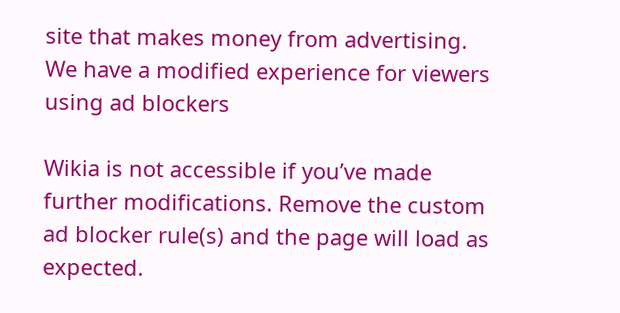site that makes money from advertising. We have a modified experience for viewers using ad blockers

Wikia is not accessible if you’ve made further modifications. Remove the custom ad blocker rule(s) and the page will load as expected.